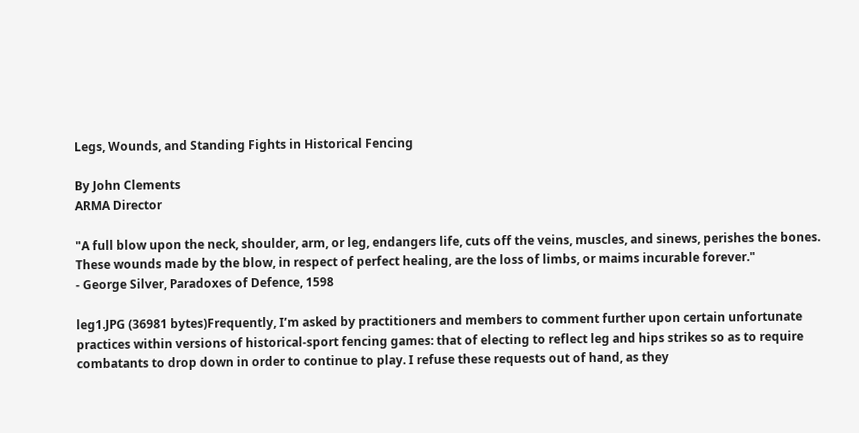Legs, Wounds, and Standing Fights in Historical Fencing

By John Clements
ARMA Director

"A full blow upon the neck, shoulder, arm, or leg, endangers life, cuts off the veins, muscles, and sinews, perishes the bones. These wounds made by the blow, in respect of perfect healing, are the loss of limbs, or maims incurable forever."
- George Silver, Paradoxes of Defence, 1598

leg1.JPG (36981 bytes)Frequently, I’m asked by practitioners and members to comment further upon certain unfortunate practices within versions of historical-sport fencing games: that of electing to reflect leg and hips strikes so as to require combatants to drop down in order to continue to play. I refuse these requests out of hand, as they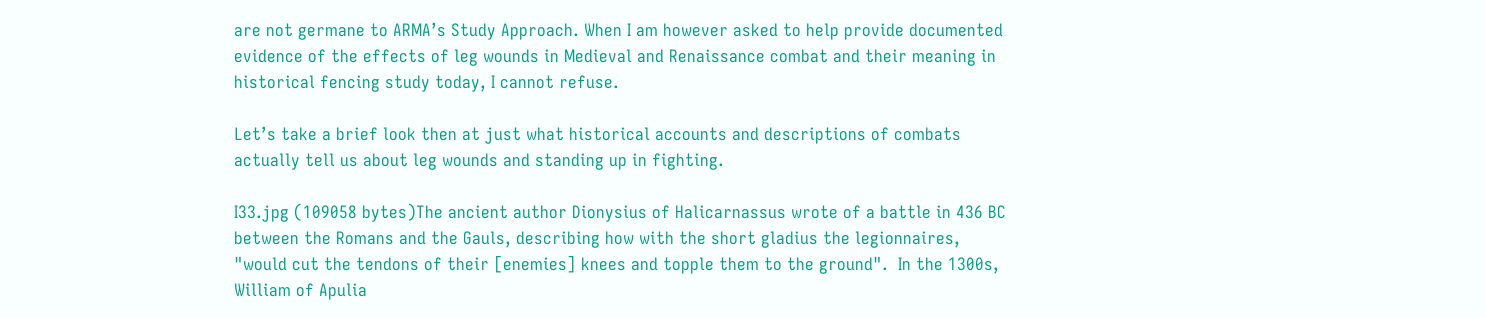are not germane to ARMA’s Study Approach. When I am however asked to help provide documented evidence of the effects of leg wounds in Medieval and Renaissance combat and their meaning in historical fencing study today, I cannot refuse.

Let’s take a brief look then at just what historical accounts and descriptions of combats actually tell us about leg wounds and standing up in fighting.

I33.jpg (109058 bytes)The ancient author Dionysius of Halicarnassus wrote of a battle in 436 BC between the Romans and the Gauls, describing how with the short gladius the legionnaires, "would cut the tendons of their [enemies] knees and topple them to the ground".  In the 1300s, William of Apulia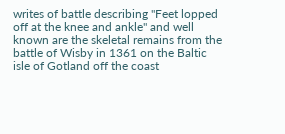writes of battle describing "Feet lopped off at the knee and ankle" and well known are the skeletal remains from the battle of Wisby in 1361 on the Baltic isle of Gotland off the coast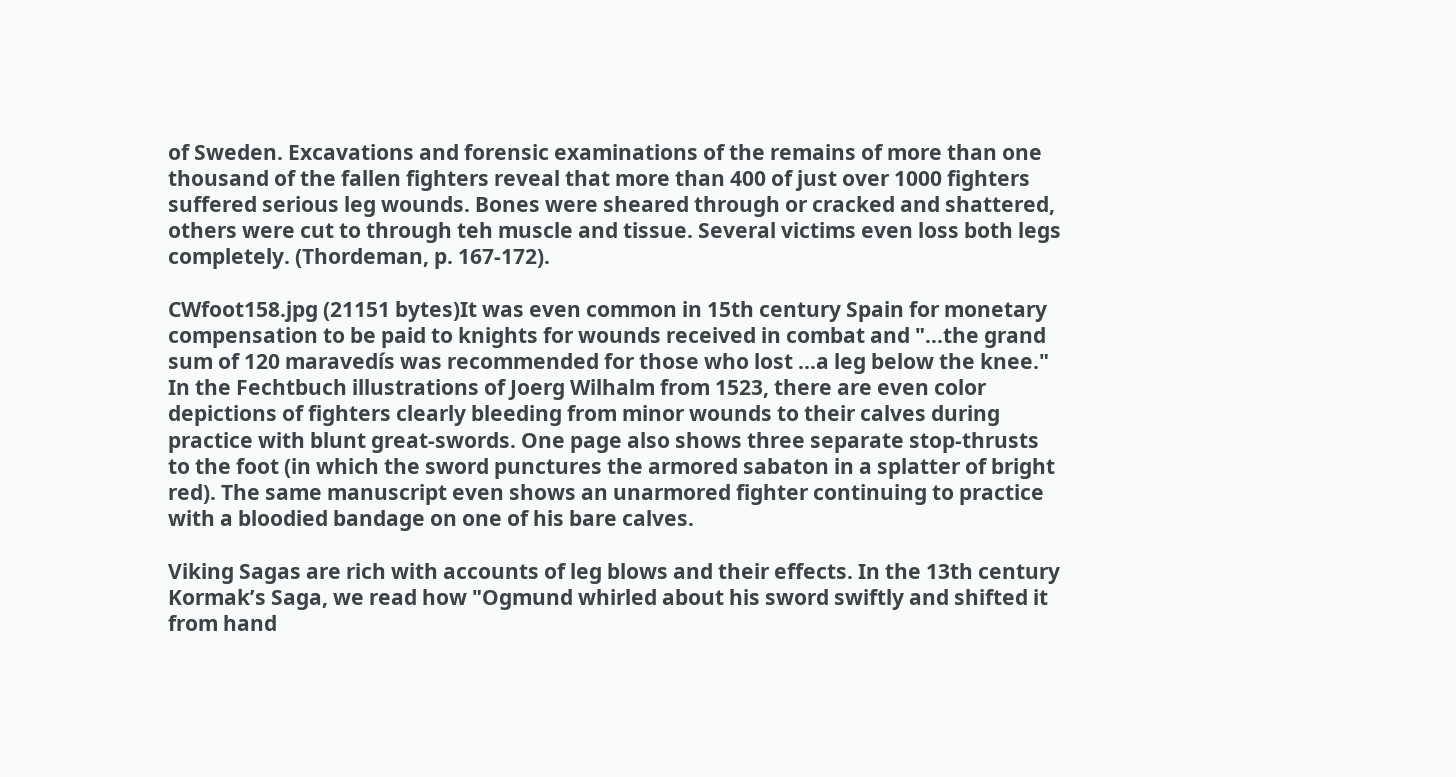of Sweden. Excavations and forensic examinations of the remains of more than one thousand of the fallen fighters reveal that more than 400 of just over 1000 fighters suffered serious leg wounds. Bones were sheared through or cracked and shattered, others were cut to through teh muscle and tissue. Several victims even loss both legs completely. (Thordeman, p. 167-172).

CWfoot158.jpg (21151 bytes)It was even common in 15th century Spain for monetary compensation to be paid to knights for wounds received in combat and "…the grand sum of 120 maravedís was recommended for those who lost …a leg below the knee." In the Fechtbuch illustrations of Joerg Wilhalm from 1523, there are even color depictions of fighters clearly bleeding from minor wounds to their calves during practice with blunt great-swords. One page also shows three separate stop-thrusts to the foot (in which the sword punctures the armored sabaton in a splatter of bright red). The same manuscript even shows an unarmored fighter continuing to practice with a bloodied bandage on one of his bare calves.

Viking Sagas are rich with accounts of leg blows and their effects. In the 13th century Kormak’s Saga, we read how "Ogmund whirled about his sword swiftly and shifted it from hand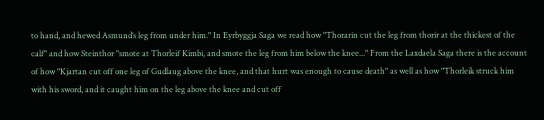to hand, and hewed Asmund’s leg from under him." In Eyrbyggja Saga we read how "Thorarin cut the leg from thorir at the thickest of the calf" and how Steinthor "smote at Thorleif Kimbi, and smote the leg from him below the knee..." From the Laxdaela Saga there is the account of how "Kjartan cut off one leg of Gudlaug above the knee, and that hurt was enough to cause death" as well as how "Thorleik struck him with his sword, and it caught him on the leg above the knee and cut off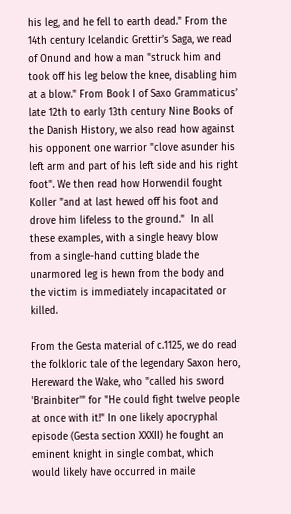his leg, and he fell to earth dead." From the 14th century Icelandic Grettir’s Saga, we read of Onund and how a man "struck him and took off his leg below the knee, disabling him at a blow." From Book I of Saxo Grammaticus’ late 12th to early 13th century Nine Books of the Danish History, we also read how against his opponent one warrior "clove asunder his left arm and part of his left side and his right foot". We then read how Horwendil fought Koller "and at last hewed off his foot and drove him lifeless to the ground."  In all these examples, with a single heavy blow from a single-hand cutting blade the unarmored leg is hewn from the body and the victim is immediately incapacitated or killed.

From the Gesta material of c.1125, we do read the folkloric tale of the legendary Saxon hero, Hereward the Wake, who "called his sword 'Brainbiter'" for "He could fight twelve people at once with it!" In one likely apocryphal episode (Gesta section XXXII) he fought an eminent knight in single combat, which would likely have occurred in maile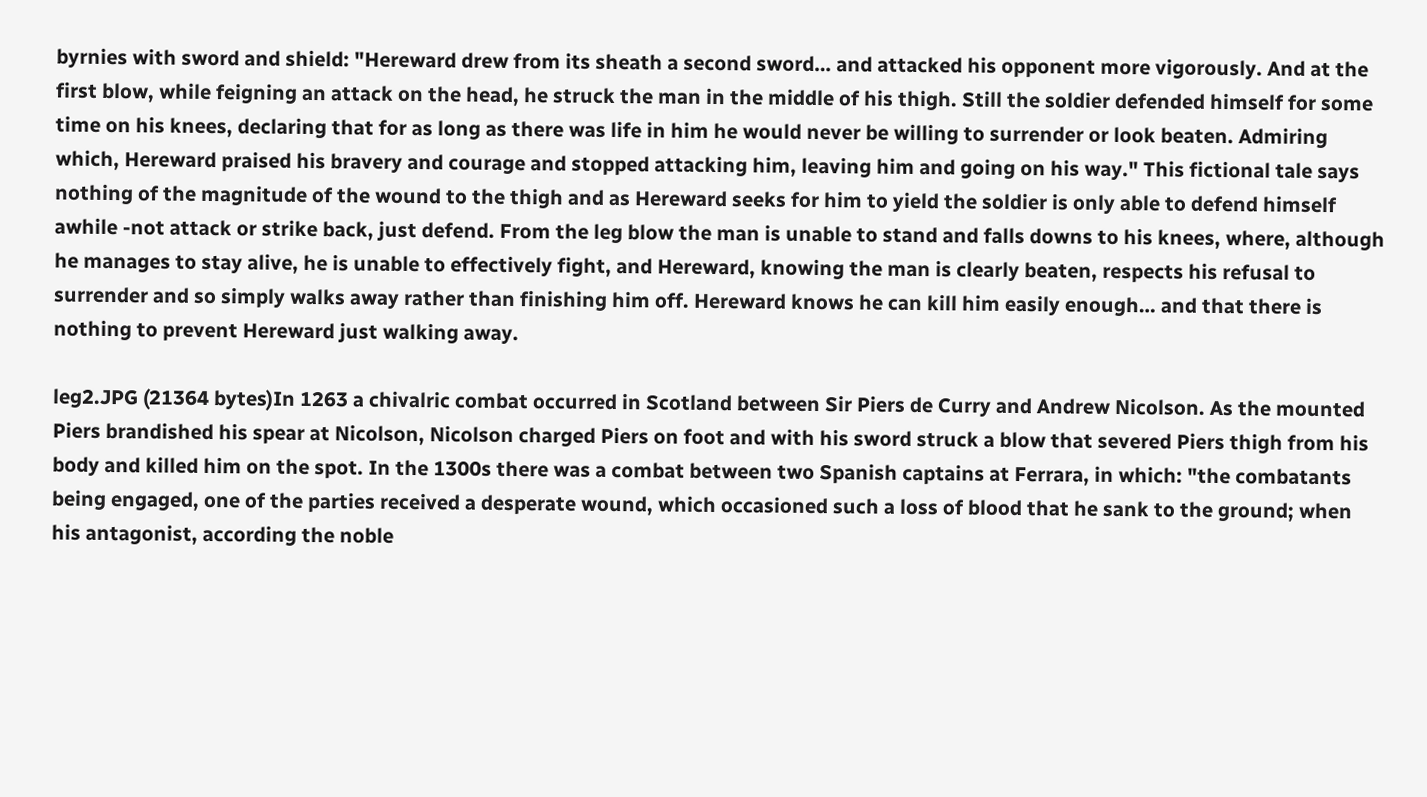byrnies with sword and shield: "Hereward drew from its sheath a second sword… and attacked his opponent more vigorously. And at the first blow, while feigning an attack on the head, he struck the man in the middle of his thigh. Still the soldier defended himself for some time on his knees, declaring that for as long as there was life in him he would never be willing to surrender or look beaten. Admiring which, Hereward praised his bravery and courage and stopped attacking him, leaving him and going on his way." This fictional tale says nothing of the magnitude of the wound to the thigh and as Hereward seeks for him to yield the soldier is only able to defend himself awhile -not attack or strike back, just defend. From the leg blow the man is unable to stand and falls downs to his knees, where, although he manages to stay alive, he is unable to effectively fight, and Hereward, knowing the man is clearly beaten, respects his refusal to surrender and so simply walks away rather than finishing him off. Hereward knows he can kill him easily enough… and that there is nothing to prevent Hereward just walking away.

leg2.JPG (21364 bytes)In 1263 a chivalric combat occurred in Scotland between Sir Piers de Curry and Andrew Nicolson. As the mounted Piers brandished his spear at Nicolson, Nicolson charged Piers on foot and with his sword struck a blow that severed Piers thigh from his body and killed him on the spot. In the 1300s there was a combat between two Spanish captains at Ferrara, in which: "the combatants being engaged, one of the parties received a desperate wound, which occasioned such a loss of blood that he sank to the ground; when his antagonist, according the noble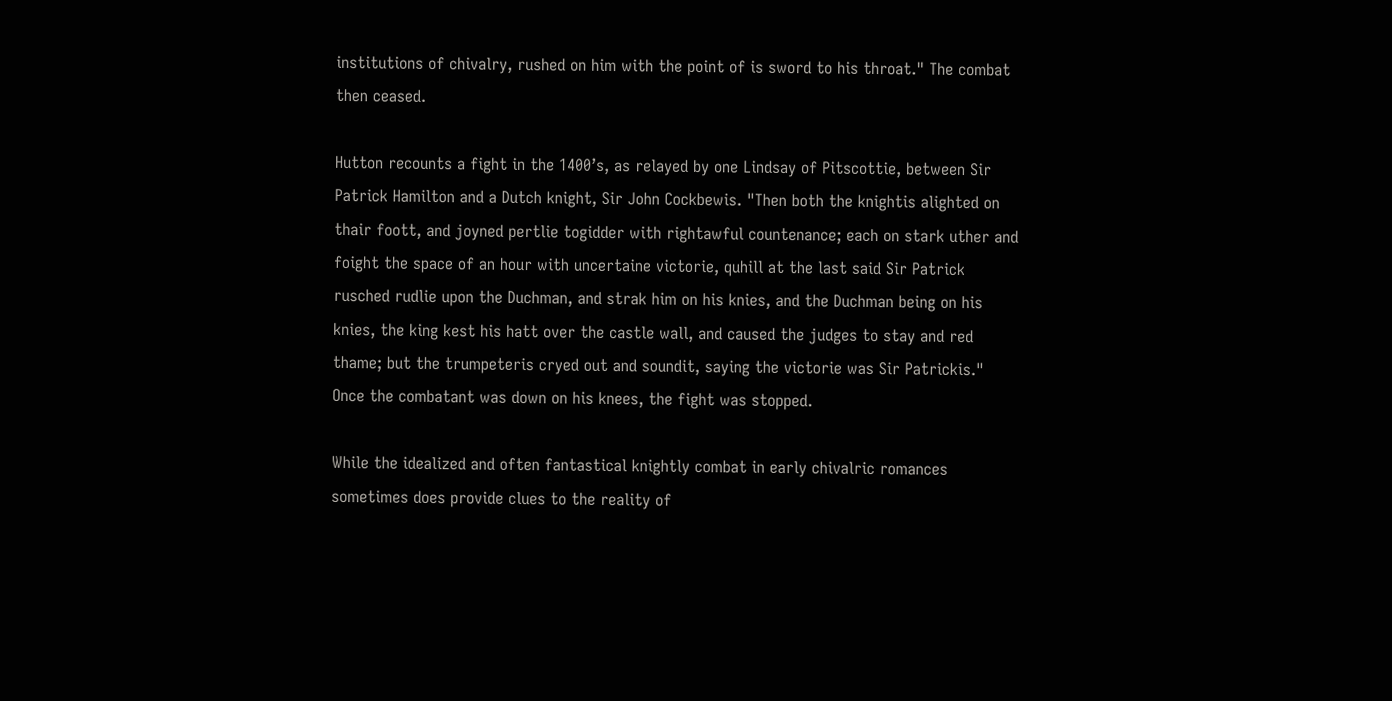institutions of chivalry, rushed on him with the point of is sword to his throat." The combat then ceased.

Hutton recounts a fight in the 1400’s, as relayed by one Lindsay of Pitscottie, between Sir Patrick Hamilton and a Dutch knight, Sir John Cockbewis. "Then both the knightis alighted on thair foott, and joyned pertlie togidder with rightawful countenance; each on stark uther and foight the space of an hour with uncertaine victorie, quhill at the last said Sir Patrick rusched rudlie upon the Duchman, and strak him on his knies, and the Duchman being on his knies, the king kest his hatt over the castle wall, and caused the judges to stay and red thame; but the trumpeteris cryed out and soundit, saying the victorie was Sir Patrickis." Once the combatant was down on his knees, the fight was stopped.

While the idealized and often fantastical knightly combat in early chivalric romances sometimes does provide clues to the reality of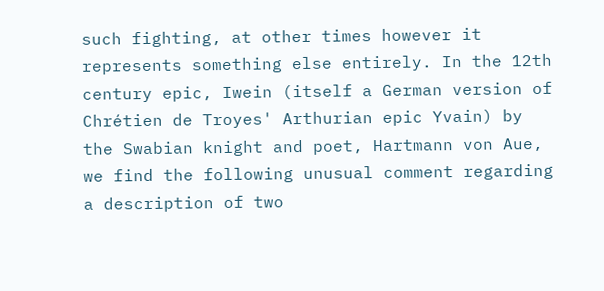such fighting, at other times however it represents something else entirely. In the 12th century epic, Iwein (itself a German version of Chrétien de Troyes' Arthurian epic Yvain) by the Swabian knight and poet, Hartmann von Aue, we find the following unusual comment regarding a description of two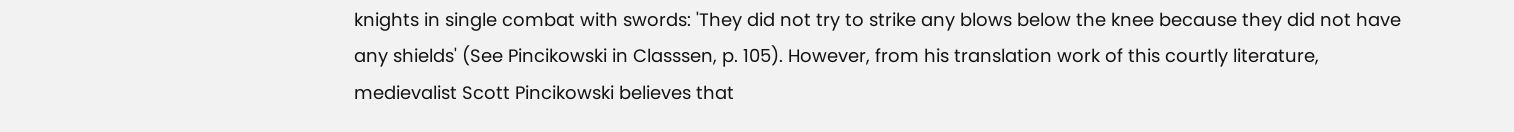knights in single combat with swords: 'They did not try to strike any blows below the knee because they did not have any shields' (See Pincikowski in Classsen, p. 105). However, from his translation work of this courtly literature, medievalist Scott Pincikowski believes that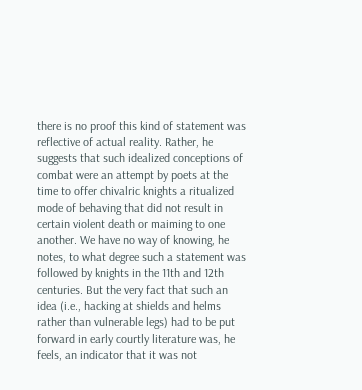there is no proof this kind of statement was reflective of actual reality. Rather, he suggests that such idealized conceptions of combat were an attempt by poets at the time to offer chivalric knights a ritualized mode of behaving that did not result in certain violent death or maiming to one another. We have no way of knowing, he notes, to what degree such a statement was followed by knights in the 11th and 12th centuries. But the very fact that such an idea (i.e., hacking at shields and helms rather than vulnerable legs) had to be put forward in early courtly literature was, he feels, an indicator that it was not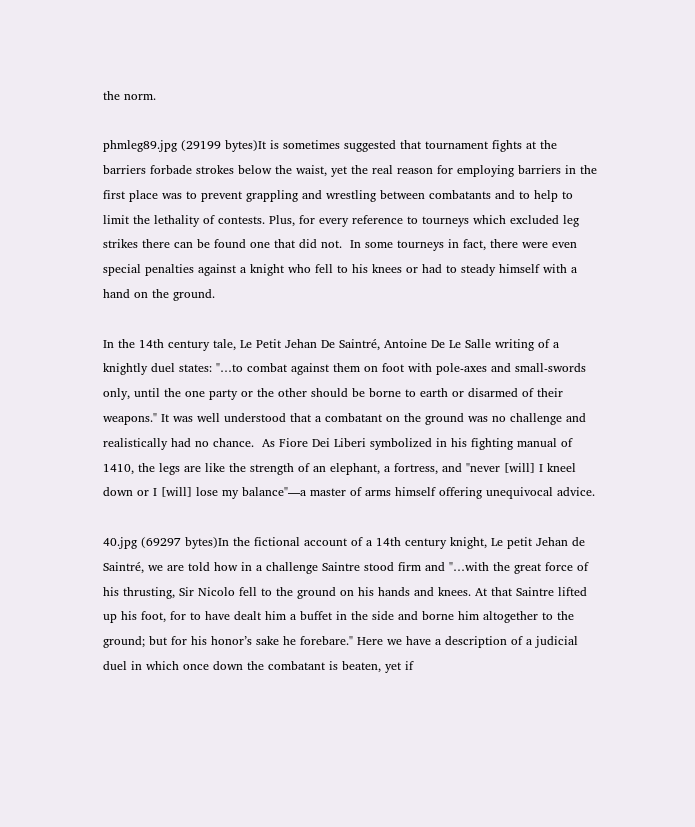the norm.

phmleg89.jpg (29199 bytes)It is sometimes suggested that tournament fights at the barriers forbade strokes below the waist, yet the real reason for employing barriers in the first place was to prevent grappling and wrestling between combatants and to help to limit the lethality of contests. Plus, for every reference to tourneys which excluded leg strikes there can be found one that did not.  In some tourneys in fact, there were even special penalties against a knight who fell to his knees or had to steady himself with a hand on the ground.

In the 14th century tale, Le Petit Jehan De Saintré, Antoine De Le Salle writing of a knightly duel states: "…to combat against them on foot with pole-axes and small-swords only, until the one party or the other should be borne to earth or disarmed of their weapons." It was well understood that a combatant on the ground was no challenge and realistically had no chance.  As Fiore Dei Liberi symbolized in his fighting manual of 1410, the legs are like the strength of an elephant, a fortress, and "never [will] I kneel down or I [will] lose my balance"—a master of arms himself offering unequivocal advice.

40.jpg (69297 bytes)In the fictional account of a 14th century knight, Le petit Jehan de Saintré, we are told how in a challenge Saintre stood firm and "…with the great force of his thrusting, Sir Nicolo fell to the ground on his hands and knees. At that Saintre lifted up his foot, for to have dealt him a buffet in the side and borne him altogether to the ground; but for his honor’s sake he forebare." Here we have a description of a judicial duel in which once down the combatant is beaten, yet if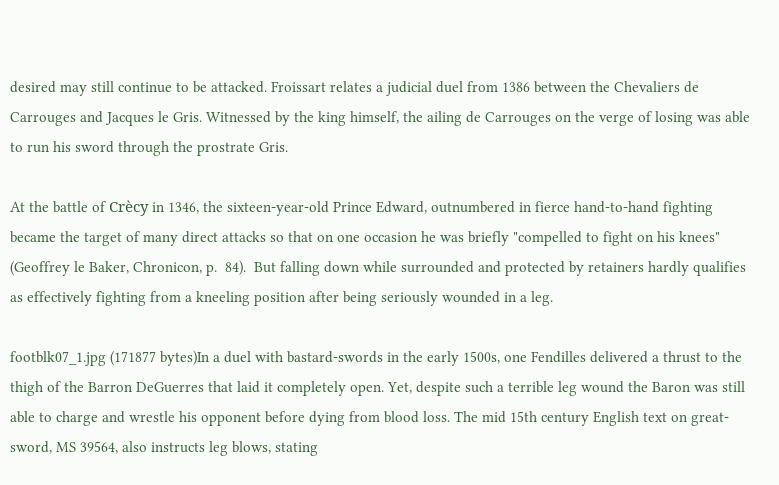desired may still continue to be attacked. Froissart relates a judicial duel from 1386 between the Chevaliers de Carrouges and Jacques le Gris. Witnessed by the king himself, the ailing de Carrouges on the verge of losing was able to run his sword through the prostrate Gris.

At the battle of Crècy in 1346, the sixteen-year-old Prince Edward, outnumbered in fierce hand-to-hand fighting became the target of many direct attacks so that on one occasion he was briefly "compelled to fight on his knees" (Geoffrey le Baker, Chronicon, p.  84).  But falling down while surrounded and protected by retainers hardly qualifies as effectively fighting from a kneeling position after being seriously wounded in a leg.

footblk07_1.jpg (171877 bytes)In a duel with bastard-swords in the early 1500s, one Fendilles delivered a thrust to the thigh of the Barron DeGuerres that laid it completely open. Yet, despite such a terrible leg wound the Baron was still able to charge and wrestle his opponent before dying from blood loss. The mid 15th century English text on great-sword, MS 39564, also instructs leg blows, stating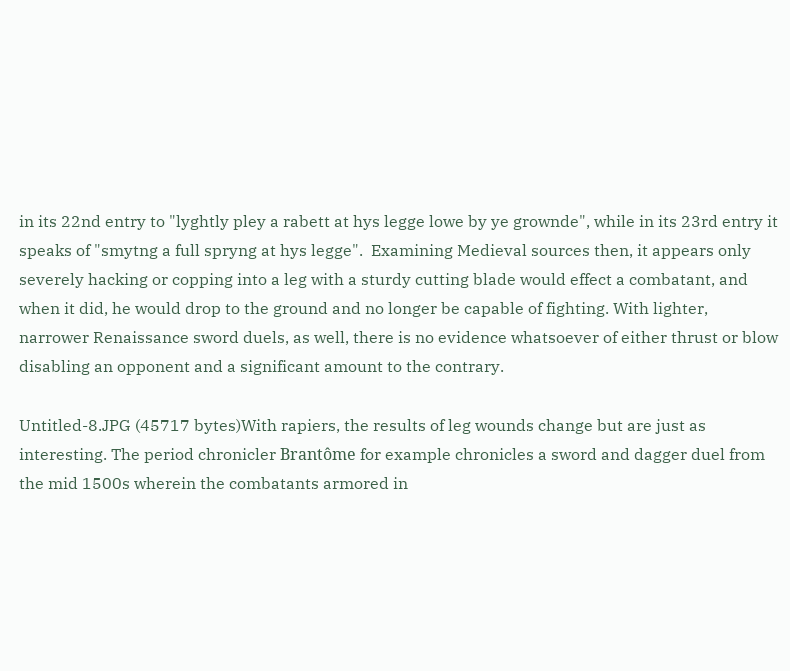in its 22nd entry to "lyghtly pley a rabett at hys legge lowe by ye grownde", while in its 23rd entry it speaks of "smytng a full spryng at hys legge".  Examining Medieval sources then, it appears only severely hacking or copping into a leg with a sturdy cutting blade would effect a combatant, and when it did, he would drop to the ground and no longer be capable of fighting. With lighter, narrower Renaissance sword duels, as well, there is no evidence whatsoever of either thrust or blow disabling an opponent and a significant amount to the contrary.

Untitled-8.JPG (45717 bytes)With rapiers, the results of leg wounds change but are just as interesting. The period chronicler Brantôme for example chronicles a sword and dagger duel from the mid 1500s wherein the combatants armored in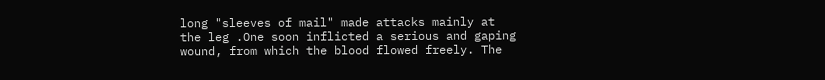long "sleeves of mail" made attacks mainly at the leg .One soon inflicted a serious and gaping wound, from which the blood flowed freely. The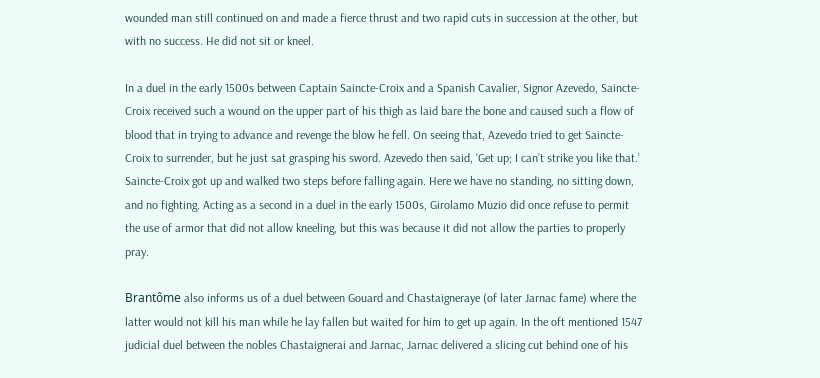wounded man still continued on and made a fierce thrust and two rapid cuts in succession at the other, but with no success. He did not sit or kneel.

In a duel in the early 1500s between Captain Saincte-Croix and a Spanish Cavalier, Signor Azevedo, Saincte-Croix received such a wound on the upper part of his thigh as laid bare the bone and caused such a flow of blood that in trying to advance and revenge the blow he fell. On seeing that, Azevedo tried to get Saincte-Croix to surrender, but he just sat grasping his sword. Azevedo then said, ‘Get up; I can’t strike you like that.’ Saincte-Croix got up and walked two steps before falling again. Here we have no standing, no sitting down, and no fighting. Acting as a second in a duel in the early 1500s, Girolamo Muzio did once refuse to permit the use of armor that did not allow kneeling, but this was because it did not allow the parties to properly pray.

Brantôme also informs us of a duel between Gouard and Chastaigneraye (of later Jarnac fame) where the latter would not kill his man while he lay fallen but waited for him to get up again. In the oft mentioned 1547 judicial duel between the nobles Chastaignerai and Jarnac, Jarnac delivered a slicing cut behind one of his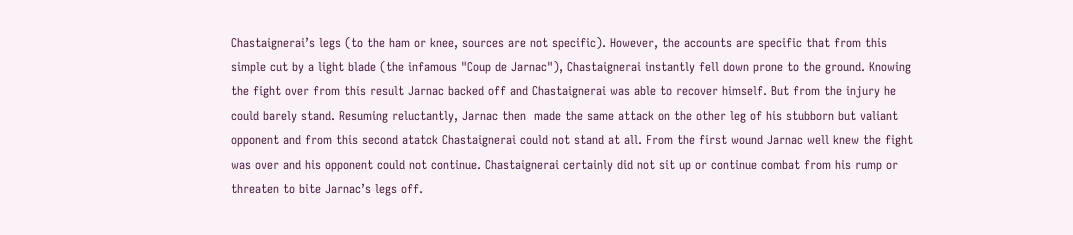Chastaignerai’s legs (to the ham or knee, sources are not specific). However, the accounts are specific that from this simple cut by a light blade (the infamous "Coup de Jarnac"), Chastaignerai instantly fell down prone to the ground. Knowing the fight over from this result Jarnac backed off and Chastaignerai was able to recover himself. But from the injury he could barely stand. Resuming reluctantly, Jarnac then  made the same attack on the other leg of his stubborn but valiant opponent and from this second atatck Chastaignerai could not stand at all. From the first wound Jarnac well knew the fight was over and his opponent could not continue. Chastaignerai certainly did not sit up or continue combat from his rump or threaten to bite Jarnac’s legs off.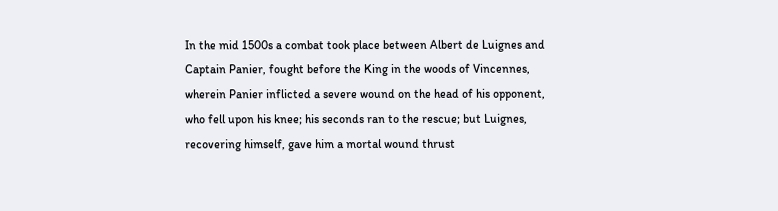In the mid 1500s a combat took place between Albert de Luignes and Captain Panier, fought before the King in the woods of Vincennes, wherein Panier inflicted a severe wound on the head of his opponent, who fell upon his knee; his seconds ran to the rescue; but Luignes, recovering himself, gave him a mortal wound thrust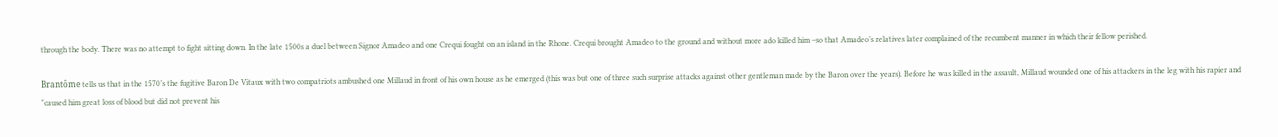through the body. There was no attempt to fight sitting down. In the late 1500s a duel between Signor Amadeo and one Crequi fought on an island in the Rhone. Crequi brought Amadeo to the ground and without more ado killed him –so that Amadeo’s relatives later complained of the recumbent manner in which their fellow perished.

Brantôme tells us that in the 1570’s the fugitive Baron De Vitaux with two compatriots ambushed one Millaud in front of his own house as he emerged (this was but one of three such surprise attacks against other gentleman made by the Baron over the years). Before he was killed in the assault, Millaud wounded one of his attackers in the leg with his rapier and "caused him great loss of blood but did not prevent his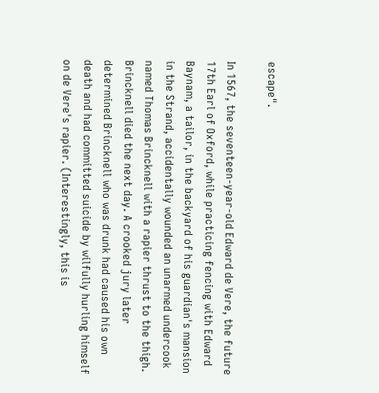escape".

In 1567, the seventeen-year-old Edward de Vere, the future 17th Earl of Oxford, while practicing fencing with Edward Baynam, a tailor, in the backyard of his guardian's mansion in the Strand, accidentally wounded an unarmed undercook named Thomas Brincknell with a rapier thrust to the thigh. Brincknell died the next day. A crooked jury later determined Brincknell who was drunk had caused his own death and had committed suicide by wilfully hurling himself on de Vere's rapier. (Interestingly, this is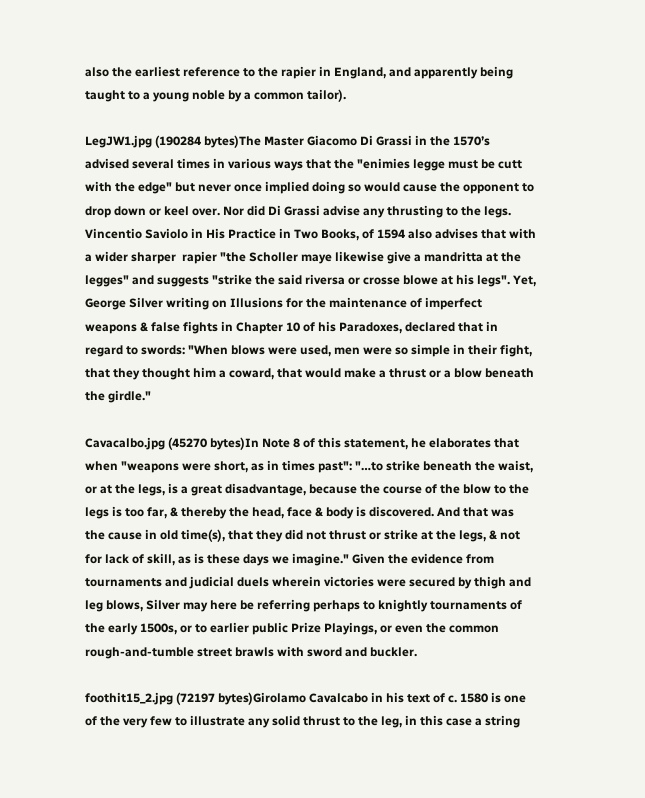also the earliest reference to the rapier in England, and apparently being taught to a young noble by a common tailor).

LegJW1.jpg (190284 bytes)The Master Giacomo Di Grassi in the 1570’s advised several times in various ways that the "enimies legge must be cutt with the edge" but never once implied doing so would cause the opponent to drop down or keel over. Nor did Di Grassi advise any thrusting to the legs. Vincentio Saviolo in His Practice in Two Books, of 1594 also advises that with a wider sharper  rapier "the Scholler maye likewise give a mandritta at the legges" and suggests "strike the said riversa or crosse blowe at his legs". Yet, George Silver writing on Illusions for the maintenance of imperfect weapons & false fights in Chapter 10 of his Paradoxes, declared that in regard to swords: "When blows were used, men were so simple in their fight, that they thought him a coward, that would make a thrust or a blow beneath the girdle."

Cavacalbo.jpg (45270 bytes)In Note 8 of this statement, he elaborates that when "weapons were short, as in times past": "…to strike beneath the waist, or at the legs, is a great disadvantage, because the course of the blow to the legs is too far, & thereby the head, face & body is discovered. And that was the cause in old time(s), that they did not thrust or strike at the legs, & not for lack of skill, as is these days we imagine." Given the evidence from tournaments and judicial duels wherein victories were secured by thigh and leg blows, Silver may here be referring perhaps to knightly tournaments of the early 1500s, or to earlier public Prize Playings, or even the common rough-and-tumble street brawls with sword and buckler.

foothit15_2.jpg (72197 bytes)Girolamo Cavalcabo in his text of c. 1580 is one of the very few to illustrate any solid thrust to the leg, in this case a string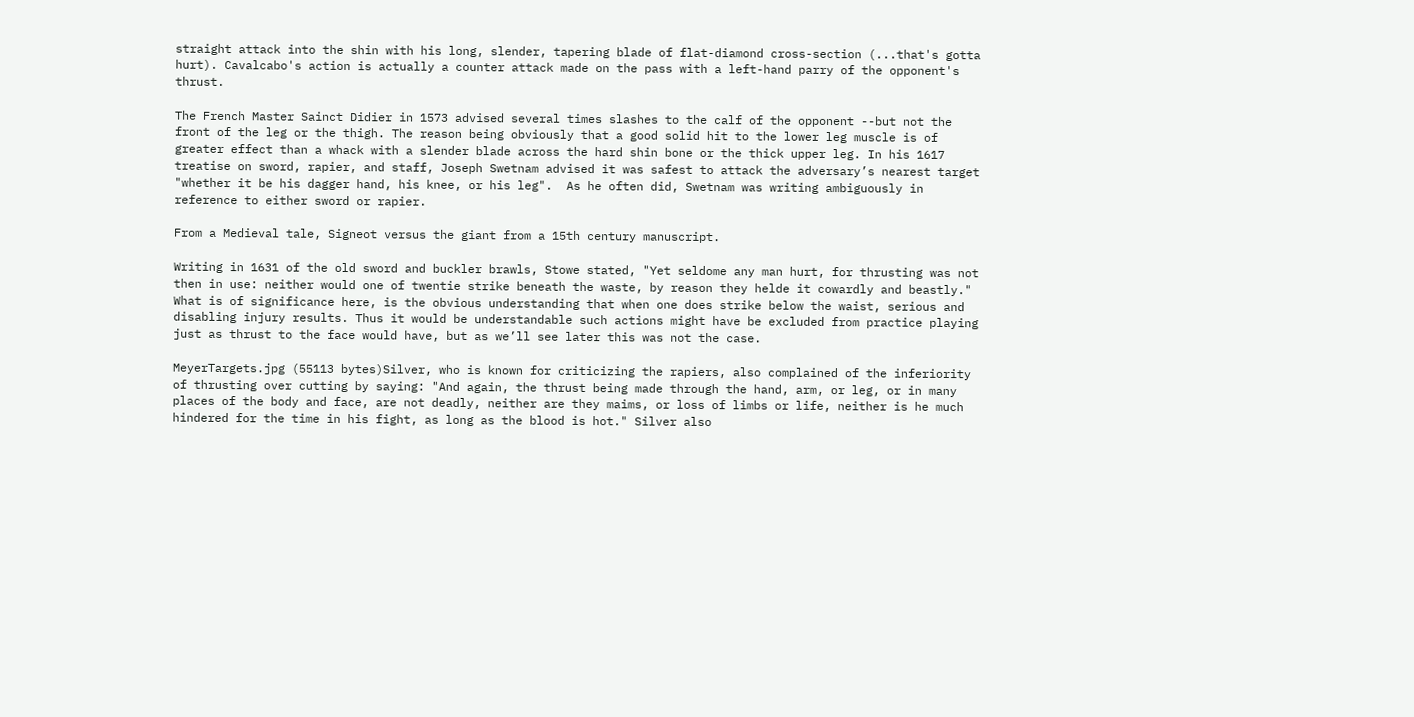straight attack into the shin with his long, slender, tapering blade of flat-diamond cross-section (...that's gotta hurt). Cavalcabo's action is actually a counter attack made on the pass with a left-hand parry of the opponent's thrust.

The French Master Sainct Didier in 1573 advised several times slashes to the calf of the opponent --but not the front of the leg or the thigh. The reason being obviously that a good solid hit to the lower leg muscle is of greater effect than a whack with a slender blade across the hard shin bone or the thick upper leg. In his 1617 treatise on sword, rapier, and staff, Joseph Swetnam advised it was safest to attack the adversary’s nearest target "whether it be his dagger hand, his knee, or his leg".  As he often did, Swetnam was writing ambiguously in reference to either sword or rapier.

From a Medieval tale, Signeot versus the giant from a 15th century manuscript.

Writing in 1631 of the old sword and buckler brawls, Stowe stated, "Yet seldome any man hurt, for thrusting was not then in use: neither would one of twentie strike beneath the waste, by reason they helde it cowardly and beastly." What is of significance here, is the obvious understanding that when one does strike below the waist, serious and disabling injury results. Thus it would be understandable such actions might have be excluded from practice playing just as thrust to the face would have, but as we’ll see later this was not the case.

MeyerTargets.jpg (55113 bytes)Silver, who is known for criticizing the rapiers, also complained of the inferiority of thrusting over cutting by saying: "And again, the thrust being made through the hand, arm, or leg, or in many places of the body and face, are not deadly, neither are they maims, or loss of limbs or life, neither is he much hindered for the time in his fight, as long as the blood is hot." Silver also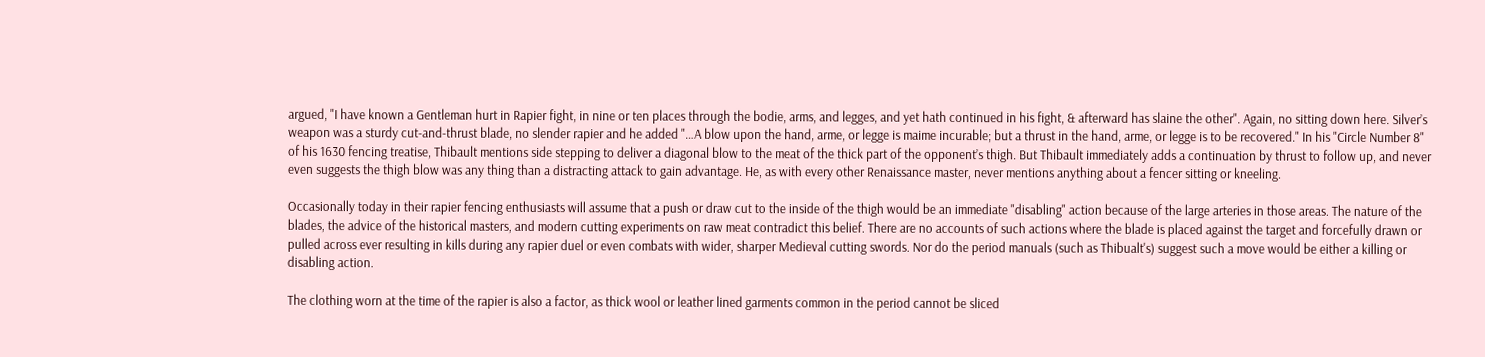argued, "I have known a Gentleman hurt in Rapier fight, in nine or ten places through the bodie, arms, and legges, and yet hath continued in his fight, & afterward has slaine the other". Again, no sitting down here. Silver’s weapon was a sturdy cut-and-thrust blade, no slender rapier and he added "…A blow upon the hand, arme, or legge is maime incurable; but a thrust in the hand, arme, or legge is to be recovered." In his "Circle Number 8" of his 1630 fencing treatise, Thibault mentions side stepping to deliver a diagonal blow to the meat of the thick part of the opponent’s thigh. But Thibault immediately adds a continuation by thrust to follow up, and never even suggests the thigh blow was any thing than a distracting attack to gain advantage. He, as with every other Renaissance master, never mentions anything about a fencer sitting or kneeling.

Occasionally today in their rapier fencing enthusiasts will assume that a push or draw cut to the inside of the thigh would be an immediate "disabling" action because of the large arteries in those areas. The nature of the blades, the advice of the historical masters, and modern cutting experiments on raw meat contradict this belief. There are no accounts of such actions where the blade is placed against the target and forcefully drawn or pulled across ever resulting in kills during any rapier duel or even combats with wider, sharper Medieval cutting swords. Nor do the period manuals (such as Thibualt's) suggest such a move would be either a killing or disabling action.

The clothing worn at the time of the rapier is also a factor, as thick wool or leather lined garments common in the period cannot be sliced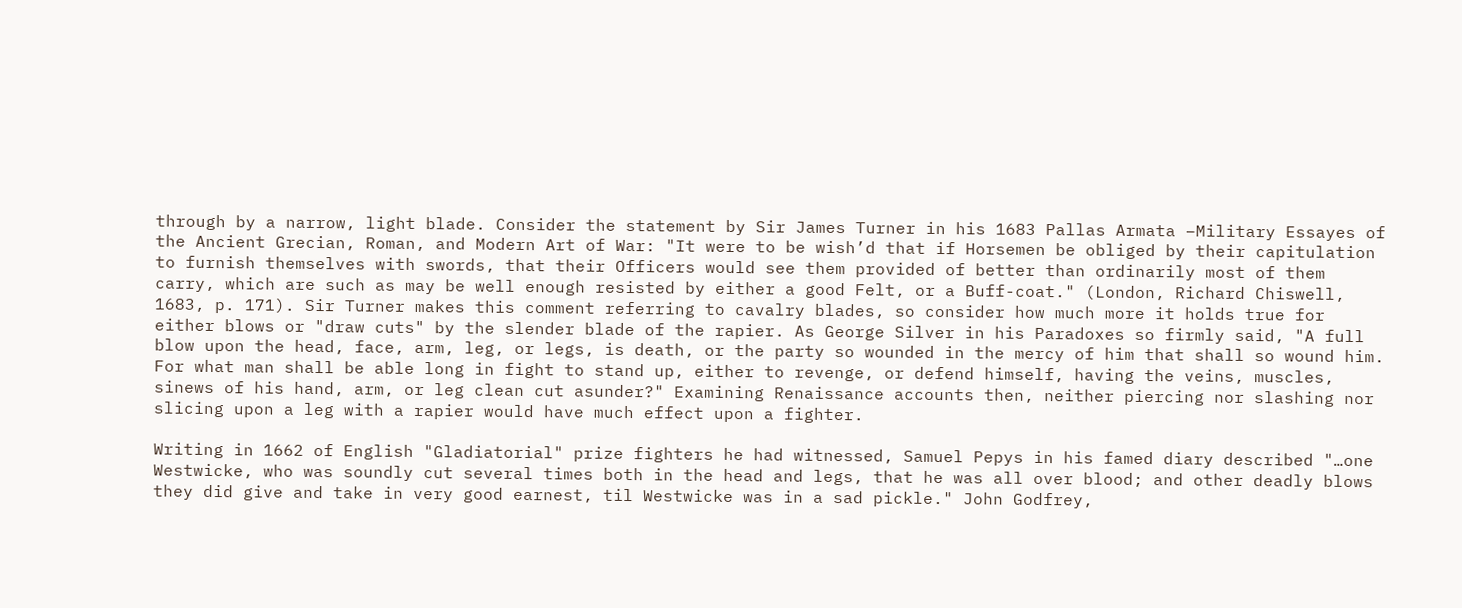through by a narrow, light blade. Consider the statement by Sir James Turner in his 1683 Pallas Armata –Military Essayes of the Ancient Grecian, Roman, and Modern Art of War: "It were to be wish’d that if Horsemen be obliged by their capitulation to furnish themselves with swords, that their Officers would see them provided of better than ordinarily most of them carry, which are such as may be well enough resisted by either a good Felt, or a Buff-coat." (London, Richard Chiswell, 1683, p. 171). Sir Turner makes this comment referring to cavalry blades, so consider how much more it holds true for either blows or "draw cuts" by the slender blade of the rapier. As George Silver in his Paradoxes so firmly said, "A full blow upon the head, face, arm, leg, or legs, is death, or the party so wounded in the mercy of him that shall so wound him. For what man shall be able long in fight to stand up, either to revenge, or defend himself, having the veins, muscles, sinews of his hand, arm, or leg clean cut asunder?" Examining Renaissance accounts then, neither piercing nor slashing nor slicing upon a leg with a rapier would have much effect upon a fighter.

Writing in 1662 of English "Gladiatorial" prize fighters he had witnessed, Samuel Pepys in his famed diary described "…one Westwicke, who was soundly cut several times both in the head and legs, that he was all over blood; and other deadly blows they did give and take in very good earnest, til Westwicke was in a sad pickle." John Godfrey,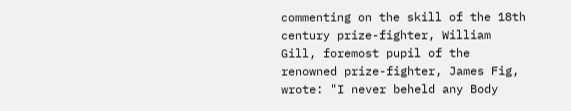commenting on the skill of the 18th century prize-fighter, William Gill, foremost pupil of the renowned prize-fighter, James Fig, wrote: "I never beheld any Body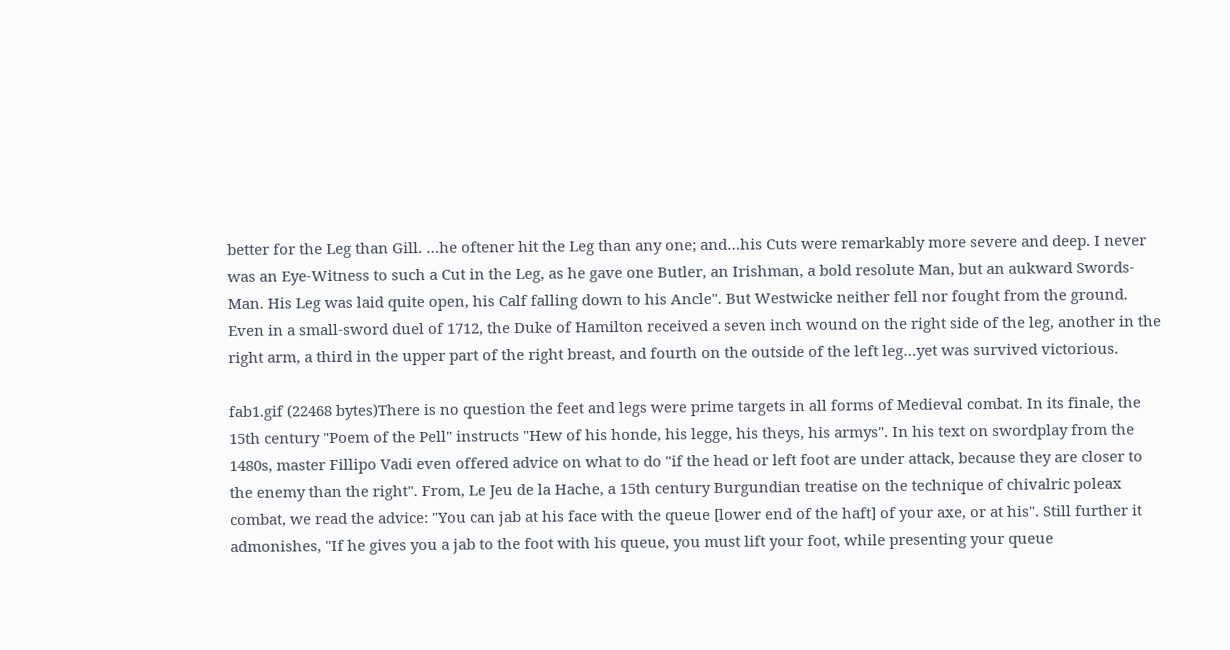better for the Leg than Gill. …he oftener hit the Leg than any one; and…his Cuts were remarkably more severe and deep. I never was an Eye-Witness to such a Cut in the Leg, as he gave one Butler, an Irishman, a bold resolute Man, but an aukward Swords-Man. His Leg was laid quite open, his Calf falling down to his Ancle". But Westwicke neither fell nor fought from the ground. Even in a small-sword duel of 1712, the Duke of Hamilton received a seven inch wound on the right side of the leg, another in the right arm, a third in the upper part of the right breast, and fourth on the outside of the left leg…yet was survived victorious.

fab1.gif (22468 bytes)There is no question the feet and legs were prime targets in all forms of Medieval combat. In its finale, the 15th century "Poem of the Pell" instructs "Hew of his honde, his legge, his theys, his armys". In his text on swordplay from the 1480s, master Fillipo Vadi even offered advice on what to do "if the head or left foot are under attack, because they are closer to the enemy than the right". From, Le Jeu de la Hache, a 15th century Burgundian treatise on the technique of chivalric poleax combat, we read the advice: "You can jab at his face with the queue [lower end of the haft] of your axe, or at his". Still further it admonishes, "If he gives you a jab to the foot with his queue, you must lift your foot, while presenting your queue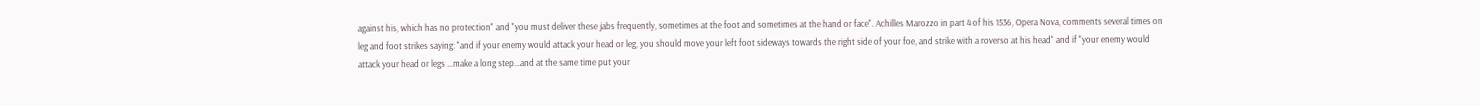against his, which has no protection" and "you must deliver these jabs frequently, sometimes at the foot and sometimes at the hand or face". Achilles Marozzo in part 4 of his 1536, Opera Nova, comments several times on leg and foot strikes saying: "and if your enemy would attack your head or leg, you should move your left foot sideways towards the right side of your foe, and strike with a roverso at his head" and if "your enemy would attack your head or legs …make a long step…and at the same time put your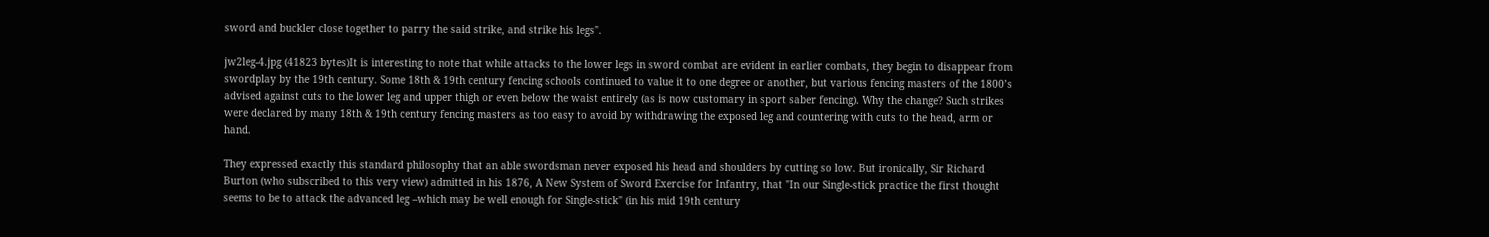sword and buckler close together to parry the said strike, and strike his legs".

jw2leg-4.jpg (41823 bytes)It is interesting to note that while attacks to the lower legs in sword combat are evident in earlier combats, they begin to disappear from swordplay by the 19th century. Some 18th & 19th century fencing schools continued to value it to one degree or another, but various fencing masters of the 1800’s advised against cuts to the lower leg and upper thigh or even below the waist entirely (as is now customary in sport saber fencing). Why the change? Such strikes were declared by many 18th & 19th century fencing masters as too easy to avoid by withdrawing the exposed leg and countering with cuts to the head, arm or hand.

They expressed exactly this standard philosophy that an able swordsman never exposed his head and shoulders by cutting so low. But ironically, Sir Richard Burton (who subscribed to this very view) admitted in his 1876, A New System of Sword Exercise for Infantry, that "In our Single-stick practice the first thought seems to be to attack the advanced leg –which may be well enough for Single-stick" (in his mid 19th century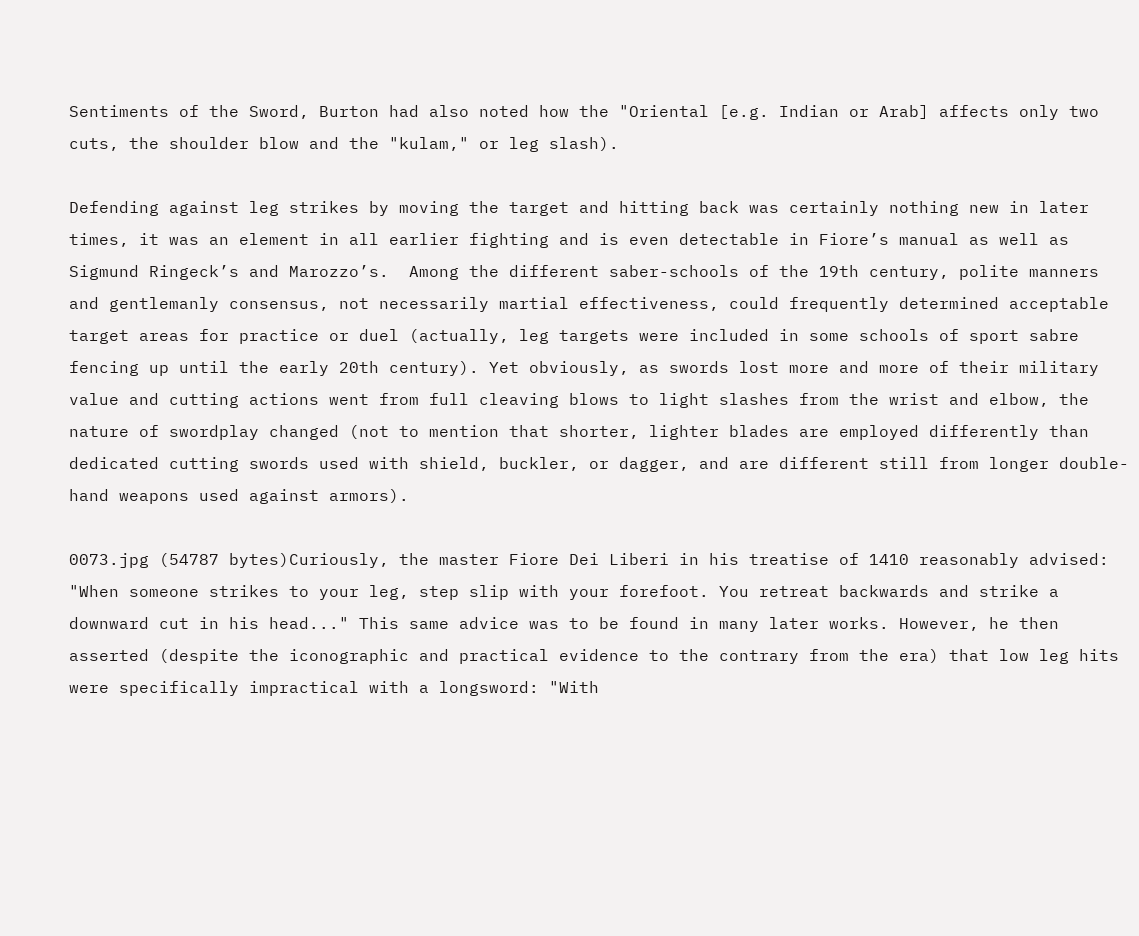Sentiments of the Sword, Burton had also noted how the "Oriental [e.g. Indian or Arab] affects only two cuts, the shoulder blow and the "kulam," or leg slash).

Defending against leg strikes by moving the target and hitting back was certainly nothing new in later times, it was an element in all earlier fighting and is even detectable in Fiore’s manual as well as Sigmund Ringeck’s and Marozzo’s.  Among the different saber-schools of the 19th century, polite manners and gentlemanly consensus, not necessarily martial effectiveness, could frequently determined acceptable target areas for practice or duel (actually, leg targets were included in some schools of sport sabre fencing up until the early 20th century). Yet obviously, as swords lost more and more of their military value and cutting actions went from full cleaving blows to light slashes from the wrist and elbow, the nature of swordplay changed (not to mention that shorter, lighter blades are employed differently than dedicated cutting swords used with shield, buckler, or dagger, and are different still from longer double-hand weapons used against armors).

0073.jpg (54787 bytes)Curiously, the master Fiore Dei Liberi in his treatise of 1410 reasonably advised: "When someone strikes to your leg, step slip with your forefoot. You retreat backwards and strike a downward cut in his head..." This same advice was to be found in many later works. However, he then asserted (despite the iconographic and practical evidence to the contrary from the era) that low leg hits were specifically impractical with a longsword: "With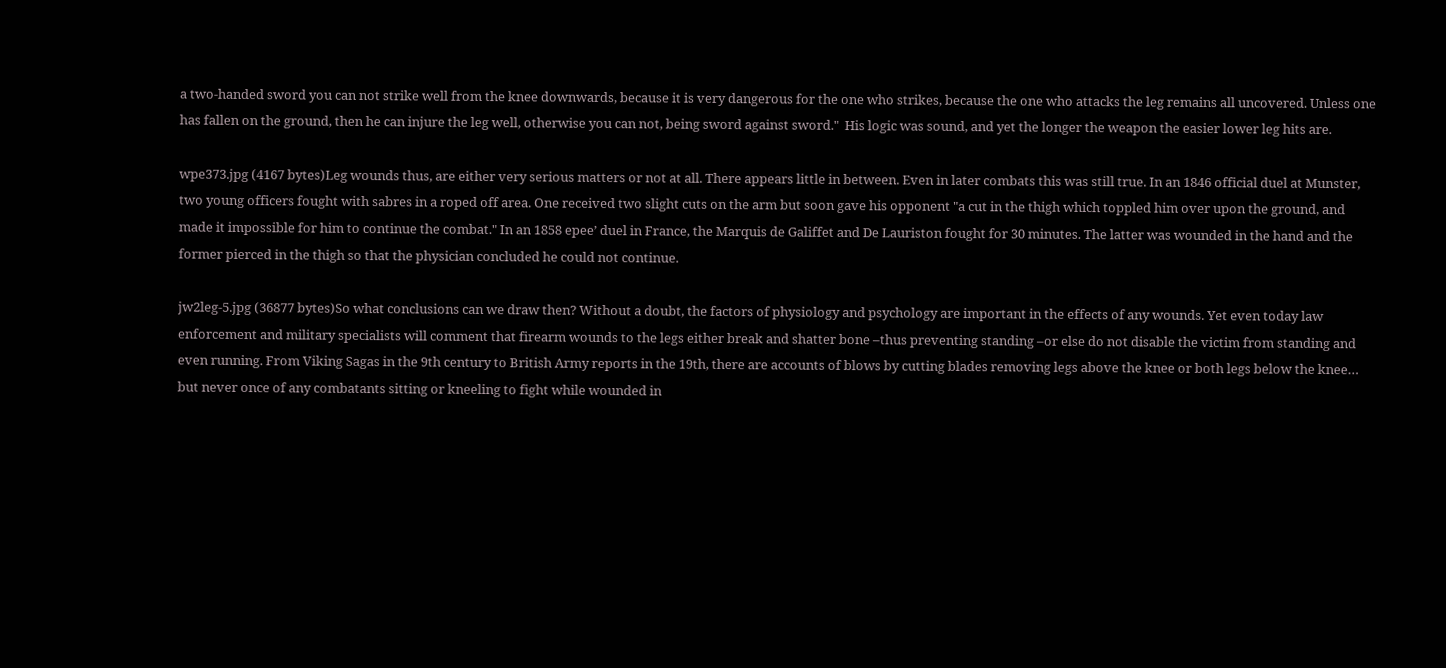a two-handed sword you can not strike well from the knee downwards, because it is very dangerous for the one who strikes, because the one who attacks the leg remains all uncovered. Unless one has fallen on the ground, then he can injure the leg well, otherwise you can not, being sword against sword."  His logic was sound, and yet the longer the weapon the easier lower leg hits are.

wpe373.jpg (4167 bytes)Leg wounds thus, are either very serious matters or not at all. There appears little in between. Even in later combats this was still true. In an 1846 official duel at Munster, two young officers fought with sabres in a roped off area. One received two slight cuts on the arm but soon gave his opponent "a cut in the thigh which toppled him over upon the ground, and made it impossible for him to continue the combat." In an 1858 epee’ duel in France, the Marquis de Galiffet and De Lauriston fought for 30 minutes. The latter was wounded in the hand and the former pierced in the thigh so that the physician concluded he could not continue.

jw2leg-5.jpg (36877 bytes)So what conclusions can we draw then? Without a doubt, the factors of physiology and psychology are important in the effects of any wounds. Yet even today law enforcement and military specialists will comment that firearm wounds to the legs either break and shatter bone –thus preventing standing –or else do not disable the victim from standing and even running. From Viking Sagas in the 9th century to British Army reports in the 19th, there are accounts of blows by cutting blades removing legs above the knee or both legs below the knee… but never once of any combatants sitting or kneeling to fight while wounded in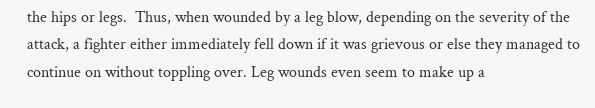the hips or legs.  Thus, when wounded by a leg blow, depending on the severity of the attack, a fighter either immediately fell down if it was grievous or else they managed to continue on without toppling over. Leg wounds even seem to make up a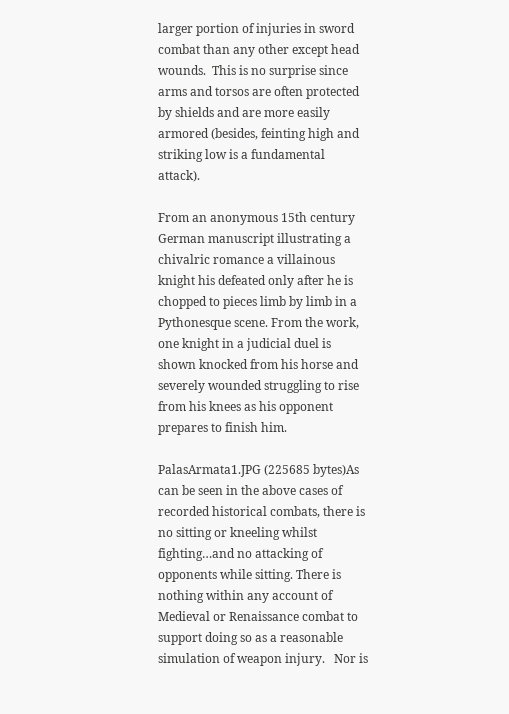larger portion of injuries in sword combat than any other except head wounds.  This is no surprise since arms and torsos are often protected by shields and are more easily armored (besides, feinting high and striking low is a fundamental attack).

From an anonymous 15th century German manuscript illustrating a chivalric romance a villainous knight his defeated only after he is chopped to pieces limb by limb in a Pythonesque scene. From the work, one knight in a judicial duel is shown knocked from his horse and severely wounded struggling to rise from his knees as his opponent prepares to finish him.

PalasArmata1.JPG (225685 bytes)As can be seen in the above cases of recorded historical combats, there is no sitting or kneeling whilst fighting…and no attacking of opponents while sitting. There is nothing within any account of Medieval or Renaissance combat to support doing so as a reasonable simulation of weapon injury.   Nor is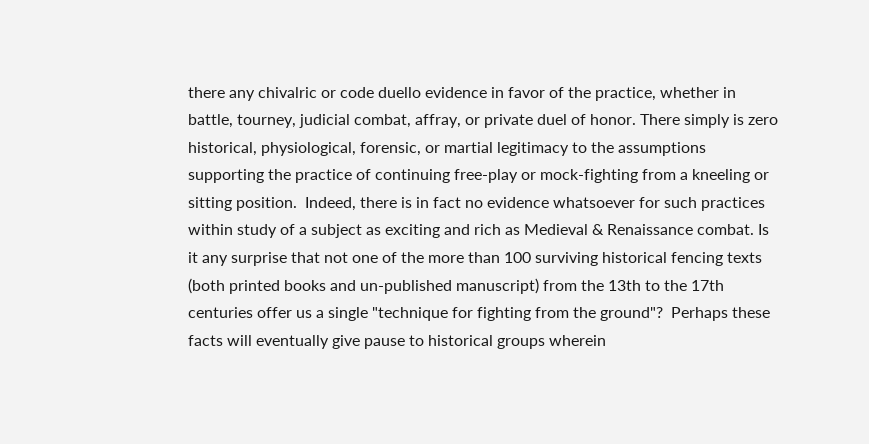there any chivalric or code duello evidence in favor of the practice, whether in battle, tourney, judicial combat, affray, or private duel of honor. There simply is zero historical, physiological, forensic, or martial legitimacy to the assumptions supporting the practice of continuing free-play or mock-fighting from a kneeling or sitting position.  Indeed, there is in fact no evidence whatsoever for such practices within study of a subject as exciting and rich as Medieval & Renaissance combat. Is it any surprise that not one of the more than 100 surviving historical fencing texts (both printed books and un-published manuscript) from the 13th to the 17th centuries offer us a single "technique for fighting from the ground"?  Perhaps these facts will eventually give pause to historical groups wherein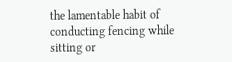the lamentable habit of conducting fencing while sitting or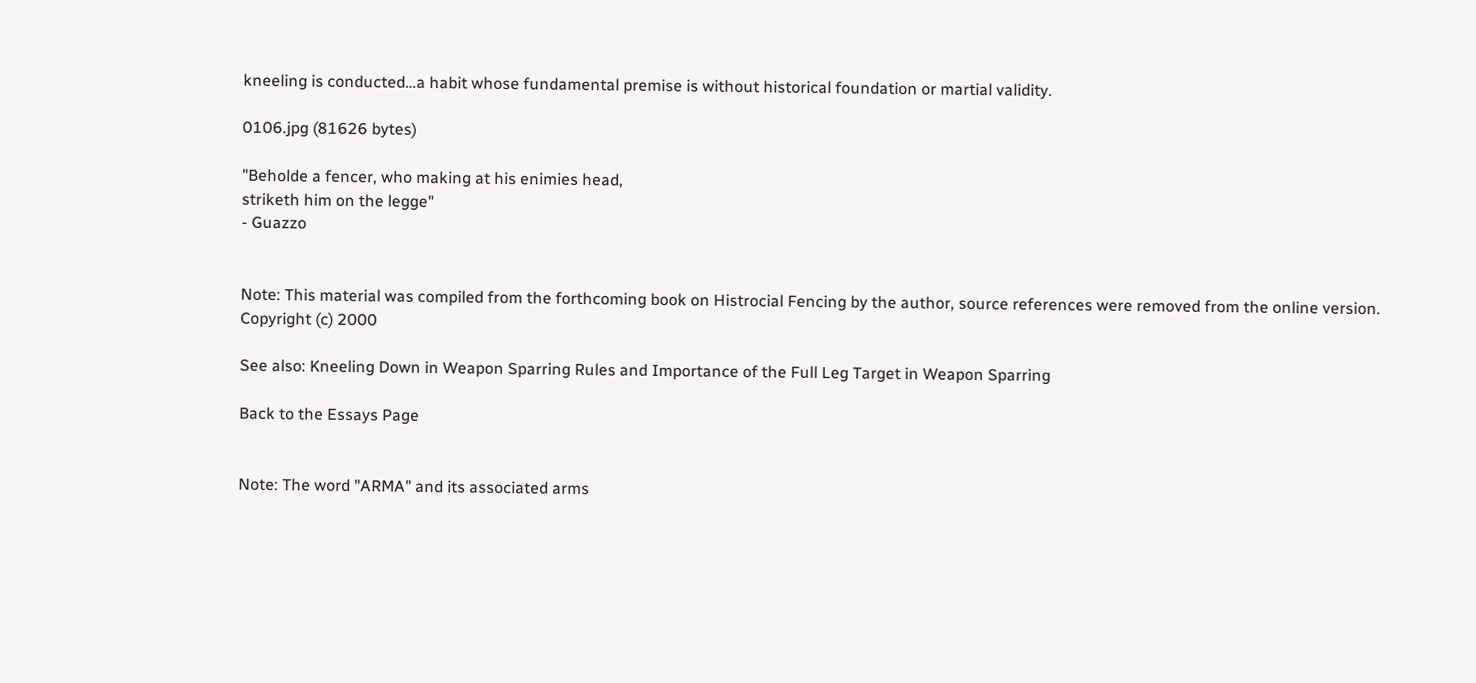kneeling is conducted…a habit whose fundamental premise is without historical foundation or martial validity.

0106.jpg (81626 bytes)

"Beholde a fencer, who making at his enimies head,
striketh him on the legge"
- Guazzo


Note: This material was compiled from the forthcoming book on Histrocial Fencing by the author, source references were removed from the online version. Copyright (c) 2000

See also: Kneeling Down in Weapon Sparring Rules and Importance of the Full Leg Target in Weapon Sparring

Back to the Essays Page


Note: The word "ARMA" and its associated arms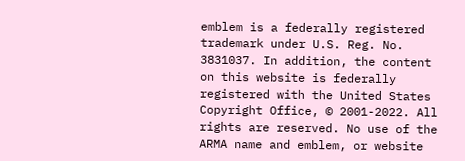emblem is a federally registered trademark under U.S. Reg. No. 3831037. In addition, the content on this website is federally registered with the United States Copyright Office, © 2001-2022. All rights are reserved. No use of the ARMA name and emblem, or website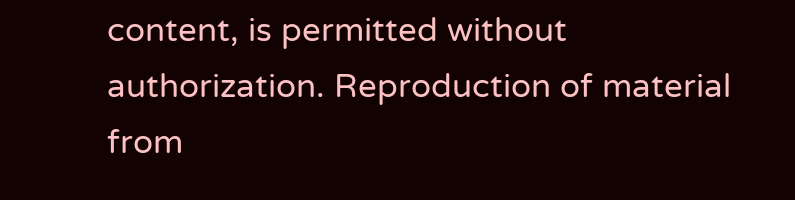content, is permitted without authorization. Reproduction of material from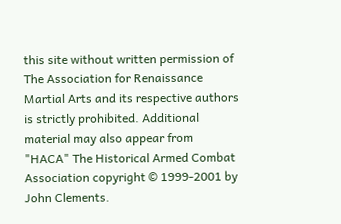this site without written permission of The Association for Renaissance Martial Arts and its respective authors is strictly prohibited. Additional material may also appear from "HACA" The Historical Armed Combat Association copyright © 1999-2001 by John Clements.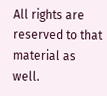All rights are reserved to that material as well.